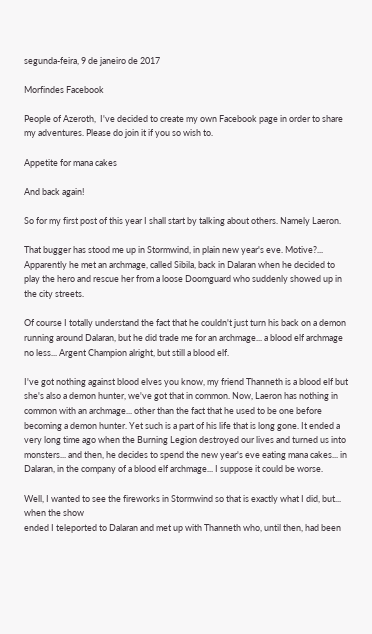segunda-feira, 9 de janeiro de 2017

Morfindes Facebook

People of Azeroth,  I've decided to create my own Facebook page in order to share my adventures. Please do join it if you so wish to.

Appetite for mana cakes

And back again!

So for my first post of this year I shall start by talking about others. Namely Laeron.

That bugger has stood me up in Stormwind, in plain new year's eve. Motive?... Apparently he met an archmage, called Sibila, back in Dalaran when he decided to play the hero and rescue her from a loose Doomguard who suddenly showed up in the city streets.

Of course I totally understand the fact that he couldn't just turn his back on a demon running around Dalaran, but he did trade me for an archmage... a blood elf archmage no less... Argent Champion alright, but still a blood elf.

I've got nothing against blood elves you know, my friend Thanneth is a blood elf but she's also a demon hunter, we've got that in common. Now, Laeron has nothing in common with an archmage... other than the fact that he used to be one before becoming a demon hunter. Yet such is a part of his life that is long gone. It ended a very long time ago when the Burning Legion destroyed our lives and turned us into monsters... and then, he decides to spend the new year's eve eating mana cakes... in Dalaran, in the company of a blood elf archmage... I suppose it could be worse.

Well, I wanted to see the fireworks in Stormwind so that is exactly what I did, but... when the show
ended I teleported to Dalaran and met up with Thanneth who, until then, had been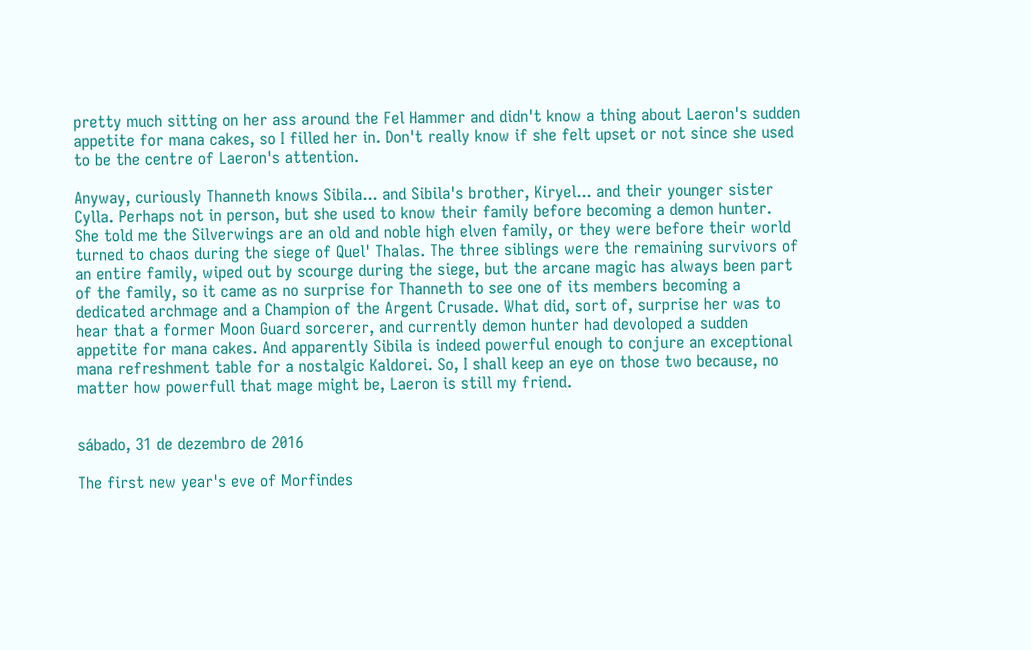pretty much sitting on her ass around the Fel Hammer and didn't know a thing about Laeron's sudden appetite for mana cakes, so I filled her in. Don't really know if she felt upset or not since she used to be the centre of Laeron's attention.

Anyway, curiously Thanneth knows Sibila... and Sibila's brother, Kiryel... and their younger sister Cylla. Perhaps not in person, but she used to know their family before becoming a demon hunter.  She told me the Silverwings are an old and noble high elven family, or they were before their world turned to chaos during the siege of Quel' Thalas. The three siblings were the remaining survivors of an entire family, wiped out by scourge during the siege, but the arcane magic has always been part of the family, so it came as no surprise for Thanneth to see one of its members becoming a dedicated archmage and a Champion of the Argent Crusade. What did, sort of, surprise her was to hear that a former Moon Guard sorcerer, and currently demon hunter had devoloped a sudden appetite for mana cakes. And apparently Sibila is indeed powerful enough to conjure an exceptional mana refreshment table for a nostalgic Kaldorei. So, I shall keep an eye on those two because, no matter how powerfull that mage might be, Laeron is still my friend.


sábado, 31 de dezembro de 2016

The first new year's eve of Morfindes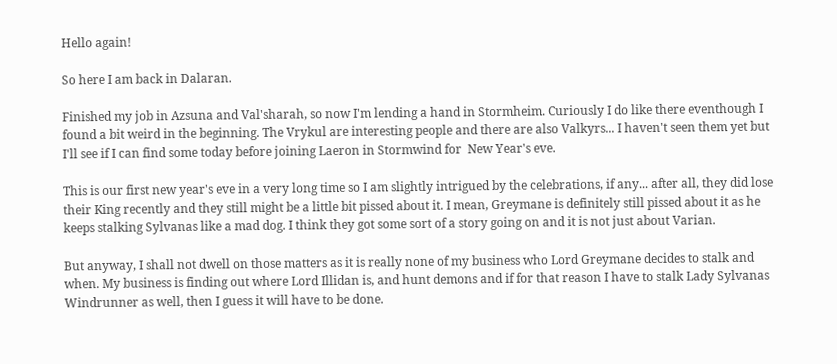Hello again!

So here I am back in Dalaran.

Finished my job in Azsuna and Val'sharah, so now I'm lending a hand in Stormheim. Curiously I do like there eventhough I found a bit weird in the beginning. The Vrykul are interesting people and there are also Valkyrs... I haven't seen them yet but I'll see if I can find some today before joining Laeron in Stormwind for  New Year's eve.

This is our first new year's eve in a very long time so I am slightly intrigued by the celebrations, if any... after all, they did lose their King recently and they still might be a little bit pissed about it. I mean, Greymane is definitely still pissed about it as he keeps stalking Sylvanas like a mad dog. I think they got some sort of a story going on and it is not just about Varian.

But anyway, I shall not dwell on those matters as it is really none of my business who Lord Greymane decides to stalk and when. My business is finding out where Lord Illidan is, and hunt demons and if for that reason I have to stalk Lady Sylvanas Windrunner as well, then I guess it will have to be done.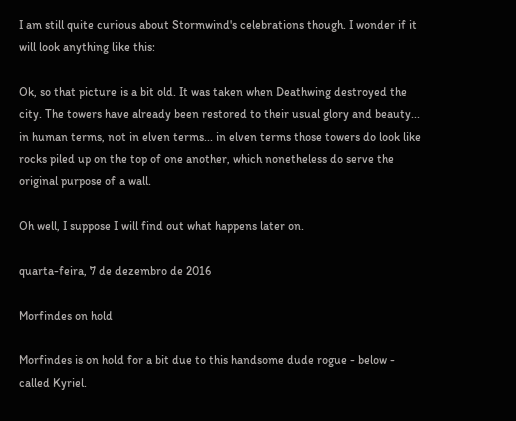I am still quite curious about Stormwind's celebrations though. I wonder if it will look anything like this:

Ok, so that picture is a bit old. It was taken when Deathwing destroyed the city. The towers have already been restored to their usual glory and beauty... in human terms, not in elven terms... in elven terms those towers do look like rocks piled up on the top of one another, which nonetheless do serve the original purpose of a wall.

Oh well, I suppose I will find out what happens later on.

quarta-feira, 7 de dezembro de 2016

Morfindes on hold

Morfindes is on hold for a bit due to this handsome dude rogue - below - called Kyriel.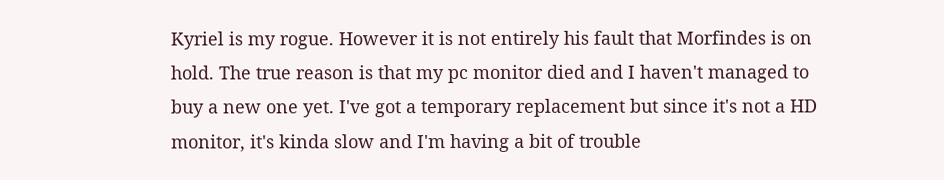Kyriel is my rogue. However it is not entirely his fault that Morfindes is on hold. The true reason is that my pc monitor died and I haven't managed to buy a new one yet. I've got a temporary replacement but since it's not a HD monitor, it's kinda slow and I'm having a bit of trouble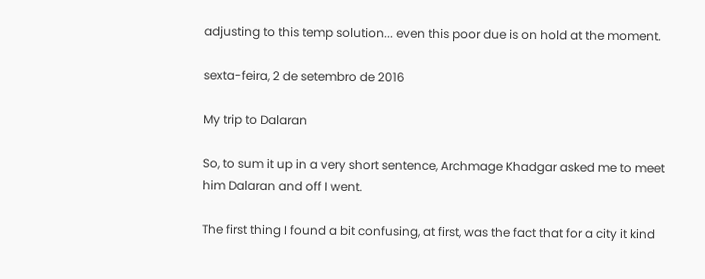adjusting to this temp solution... even this poor due is on hold at the moment.

sexta-feira, 2 de setembro de 2016

My trip to Dalaran

So, to sum it up in a very short sentence, Archmage Khadgar asked me to meet him Dalaran and off I went.

The first thing I found a bit confusing, at first, was the fact that for a city it kind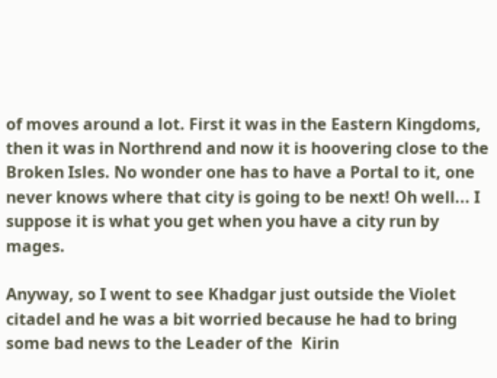of moves around a lot. First it was in the Eastern Kingdoms, then it was in Northrend and now it is hoovering close to the Broken Isles. No wonder one has to have a Portal to it, one never knows where that city is going to be next! Oh well... I suppose it is what you get when you have a city run by mages.

Anyway, so I went to see Khadgar just outside the Violet citadel and he was a bit worried because he had to bring some bad news to the Leader of the  Kirin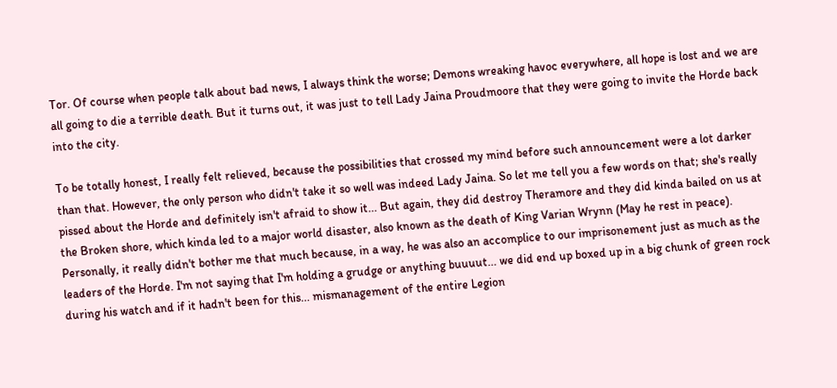Tor. Of course when people talk about bad news, I always think the worse; Demons wreaking havoc everywhere, all hope is lost and we are all going to die a terrible death. But it turns out, it was just to tell Lady Jaina Proudmoore that they were going to invite the Horde back into the city.

To be totally honest, I really felt relieved, because the possibilities that crossed my mind before such announcement were a lot darker than that. However, the only person who didn't take it so well was indeed Lady Jaina. So let me tell you a few words on that; she's really pissed about the Horde and definitely isn't afraid to show it... But again, they did destroy Theramore and they did kinda bailed on us at the Broken shore, which kinda led to a major world disaster, also known as the death of King Varian Wrynn (May he rest in peace). Personally, it really didn't bother me that much because, in a way, he was also an accomplice to our imprisonement just as much as the leaders of the Horde. I'm not saying that I'm holding a grudge or anything buuuut... we did end up boxed up in a big chunk of green rock during his watch and if it hadn't been for this... mismanagement of the entire Legion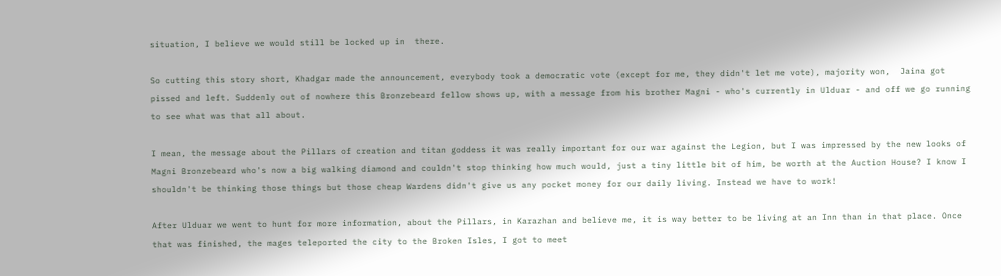situation, I believe we would still be locked up in  there.

So cutting this story short, Khadgar made the announcement, everybody took a democratic vote (except for me, they didn't let me vote), majority won,  Jaina got pissed and left. Suddenly out of nowhere this Bronzebeard fellow shows up, with a message from his brother Magni - who's currently in Ulduar - and off we go running to see what was that all about.

I mean, the message about the Pillars of creation and titan goddess it was really important for our war against the Legion, but I was impressed by the new looks of Magni Bronzebeard who's now a big walking diamond and couldn't stop thinking how much would, just a tiny little bit of him, be worth at the Auction House? I know I shouldn't be thinking those things but those cheap Wardens didn't give us any pocket money for our daily living. Instead we have to work!

After Ulduar we went to hunt for more information, about the Pillars, in Karazhan and believe me, it is way better to be living at an Inn than in that place. Once that was finished, the mages teleported the city to the Broken Isles, I got to meet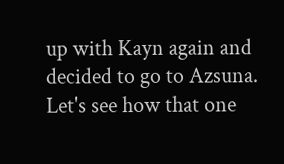up with Kayn again and decided to go to Azsuna.  Let's see how that one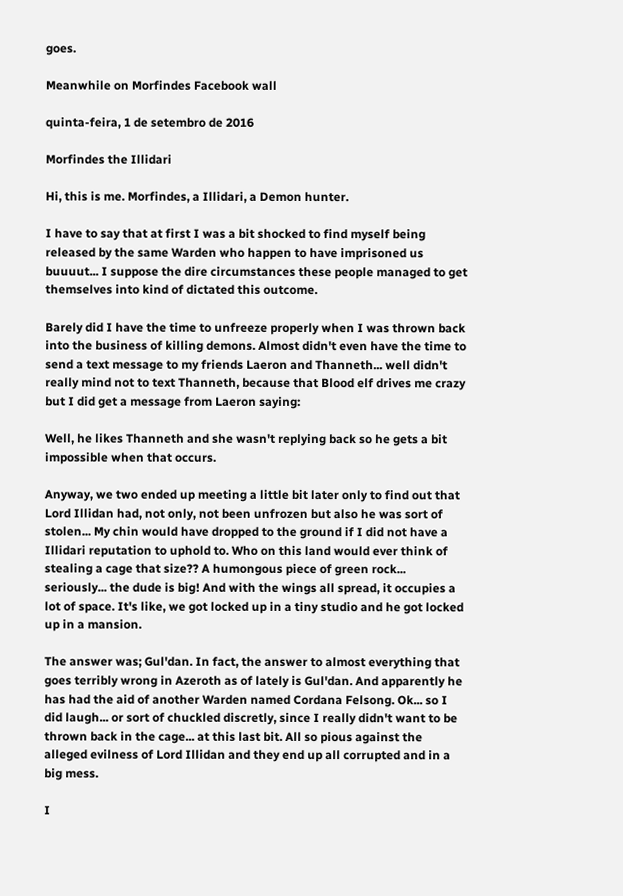goes.

Meanwhile on Morfindes Facebook wall

quinta-feira, 1 de setembro de 2016

Morfindes the Illidari

Hi, this is me. Morfindes, a Illidari, a Demon hunter.

I have to say that at first I was a bit shocked to find myself being released by the same Warden who happen to have imprisoned us buuuut... I suppose the dire circumstances these people managed to get themselves into kind of dictated this outcome.

Barely did I have the time to unfreeze properly when I was thrown back into the business of killing demons. Almost didn't even have the time to send a text message to my friends Laeron and Thanneth... well didn't really mind not to text Thanneth, because that Blood elf drives me crazy but I did get a message from Laeron saying:

Well, he likes Thanneth and she wasn't replying back so he gets a bit impossible when that occurs.

Anyway, we two ended up meeting a little bit later only to find out that Lord Illidan had, not only, not been unfrozen but also he was sort of stolen... My chin would have dropped to the ground if I did not have a Illidari reputation to uphold to. Who on this land would ever think of stealing a cage that size?? A humongous piece of green rock... seriously... the dude is big! And with the wings all spread, it occupies a lot of space. It's like, we got locked up in a tiny studio and he got locked up in a mansion.

The answer was; Gul'dan. In fact, the answer to almost everything that goes terribly wrong in Azeroth as of lately is Gul'dan. And apparently he has had the aid of another Warden named Cordana Felsong. Ok... so I did laugh... or sort of chuckled discretly, since I really didn't want to be thrown back in the cage... at this last bit. All so pious against the alleged evilness of Lord Illidan and they end up all corrupted and in a big mess.

I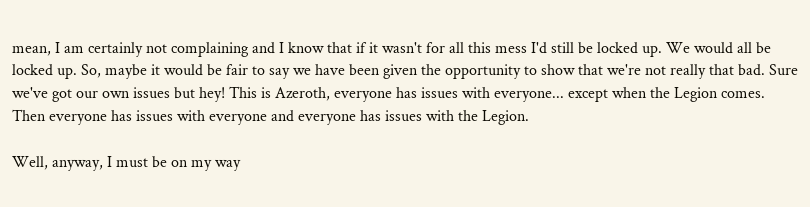mean, I am certainly not complaining and I know that if it wasn't for all this mess I'd still be locked up. We would all be locked up. So, maybe it would be fair to say we have been given the opportunity to show that we're not really that bad. Sure we've got our own issues but hey! This is Azeroth, everyone has issues with everyone... except when the Legion comes. Then everyone has issues with everyone and everyone has issues with the Legion.

Well, anyway, I must be on my way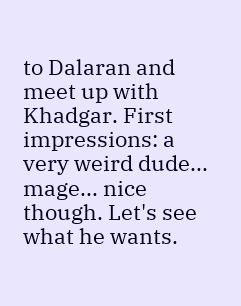to Dalaran and meet up with Khadgar. First impressions: a very weird dude... mage... nice though. Let's see what he wants.